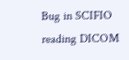Bug in SCIFIO reading DICOM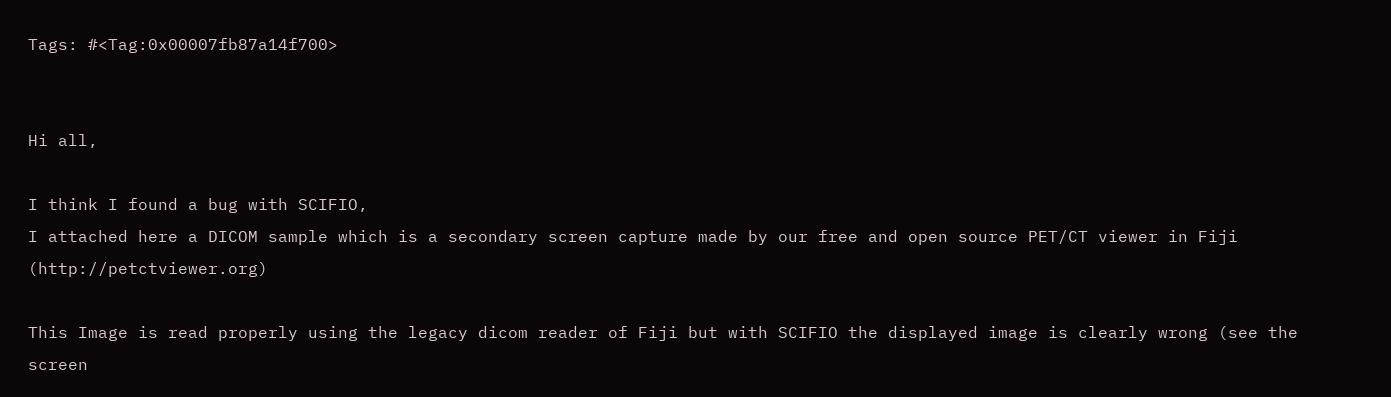Tags: #<Tag:0x00007fb87a14f700>


Hi all,

I think I found a bug with SCIFIO,
I attached here a DICOM sample which is a secondary screen capture made by our free and open source PET/CT viewer in Fiji (http://petctviewer.org)

This Image is read properly using the legacy dicom reader of Fiji but with SCIFIO the displayed image is clearly wrong (see the screen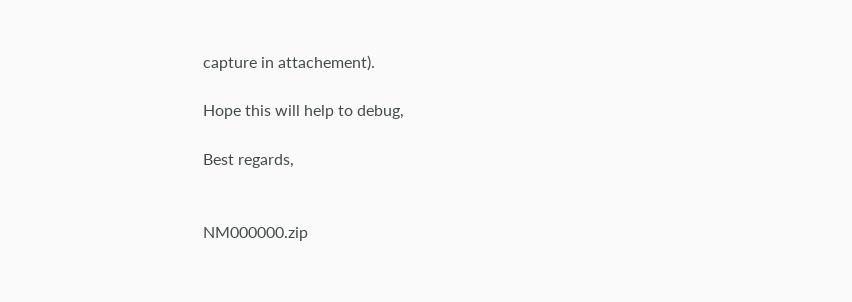capture in attachement).

Hope this will help to debug,

Best regards,


NM000000.zip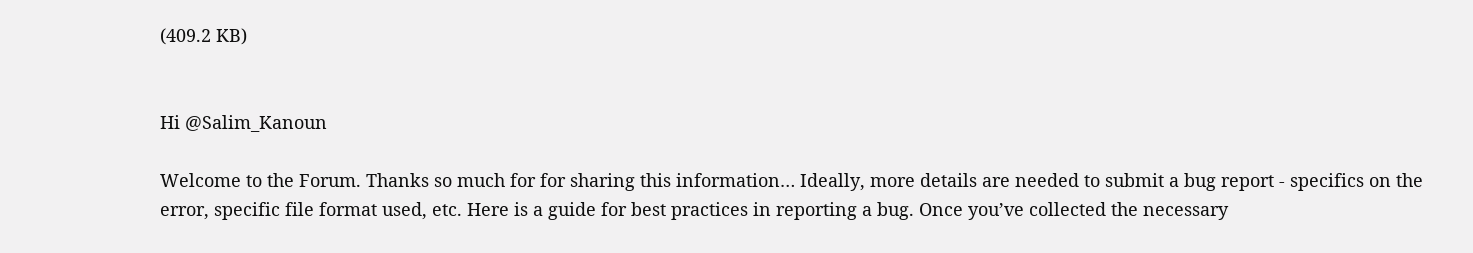(409.2 KB)


Hi @Salim_Kanoun

Welcome to the Forum. Thanks so much for for sharing this information… Ideally, more details are needed to submit a bug report - specifics on the error, specific file format used, etc. Here is a guide for best practices in reporting a bug. Once you’ve collected the necessary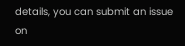details, you can submit an issue on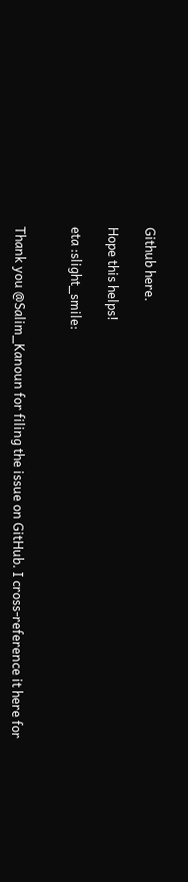Github here.

Hope this helps!

eta :slight_smile:


Thank you @Salim_Kanoun for filing the issue on GitHub. I cross-reference it here for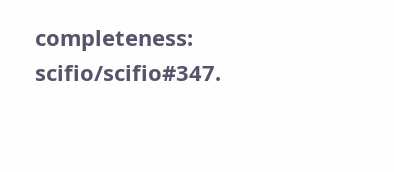completeness: scifio/scifio#347.